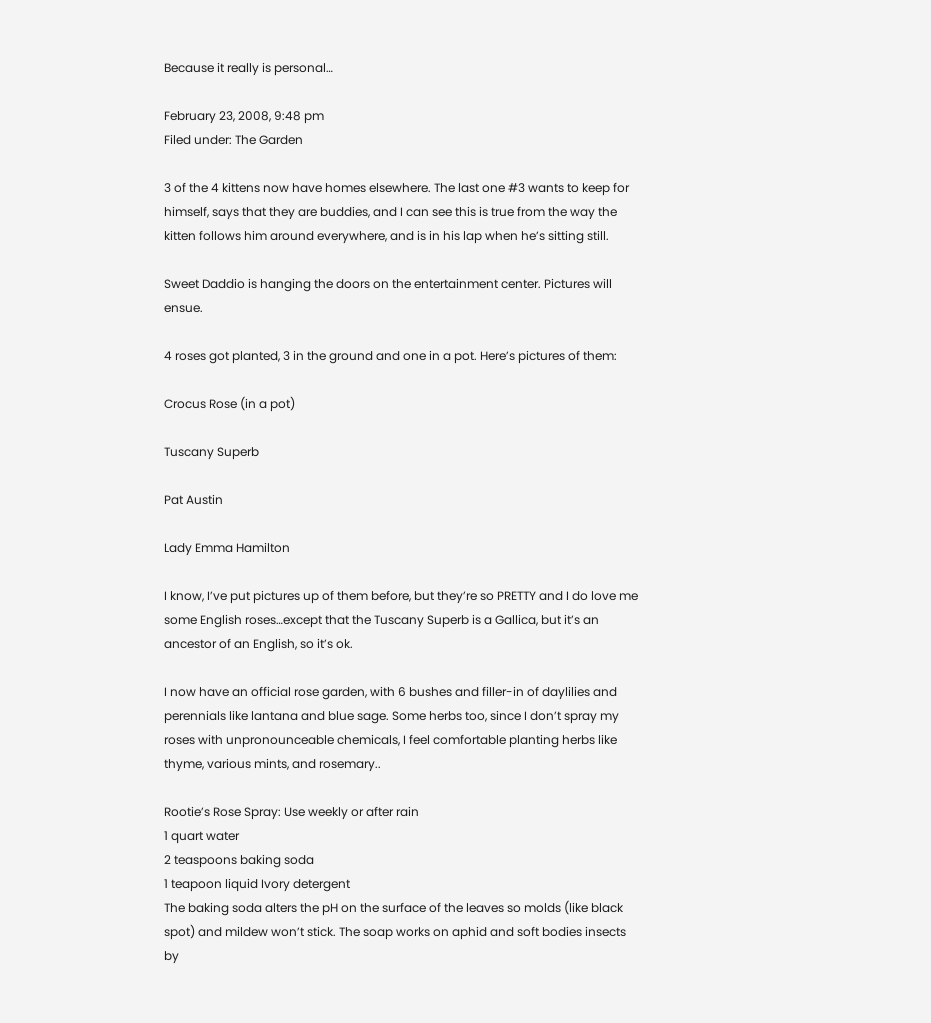Because it really is personal…

February 23, 2008, 9:48 pm
Filed under: The Garden

3 of the 4 kittens now have homes elsewhere. The last one #3 wants to keep for himself, says that they are buddies, and I can see this is true from the way the kitten follows him around everywhere, and is in his lap when he’s sitting still.

Sweet Daddio is hanging the doors on the entertainment center. Pictures will ensue.

4 roses got planted, 3 in the ground and one in a pot. Here’s pictures of them:

Crocus Rose (in a pot)

Tuscany Superb

Pat Austin

Lady Emma Hamilton

I know, I’ve put pictures up of them before, but they’re so PRETTY and I do love me some English roses…except that the Tuscany Superb is a Gallica, but it’s an ancestor of an English, so it’s ok.

I now have an official rose garden, with 6 bushes and filler-in of daylilies and perennials like lantana and blue sage. Some herbs too, since I don’t spray my roses with unpronounceable chemicals, I feel comfortable planting herbs like thyme, various mints, and rosemary..

Rootie’s Rose Spray: Use weekly or after rain
1 quart water
2 teaspoons baking soda
1 teapoon liquid Ivory detergent
The baking soda alters the pH on the surface of the leaves so molds (like black spot) and mildew won’t stick. The soap works on aphid and soft bodies insects by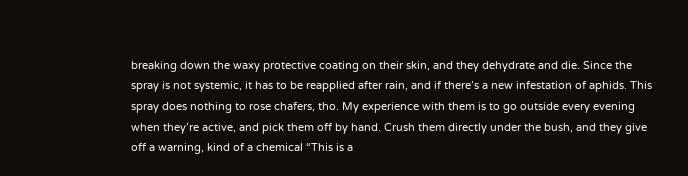breaking down the waxy protective coating on their skin, and they dehydrate and die. Since the spray is not systemic, it has to be reapplied after rain, and if there’s a new infestation of aphids. This spray does nothing to rose chafers, tho. My experience with them is to go outside every evening when they’re active, and pick them off by hand. Crush them directly under the bush, and they give off a warning, kind of a chemical “This is a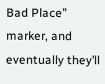Bad Place” marker, and eventually they’ll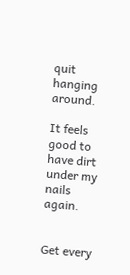quit hanging around.

It feels good to have dirt under my nails again.


Get every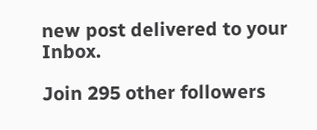new post delivered to your Inbox.

Join 295 other followers